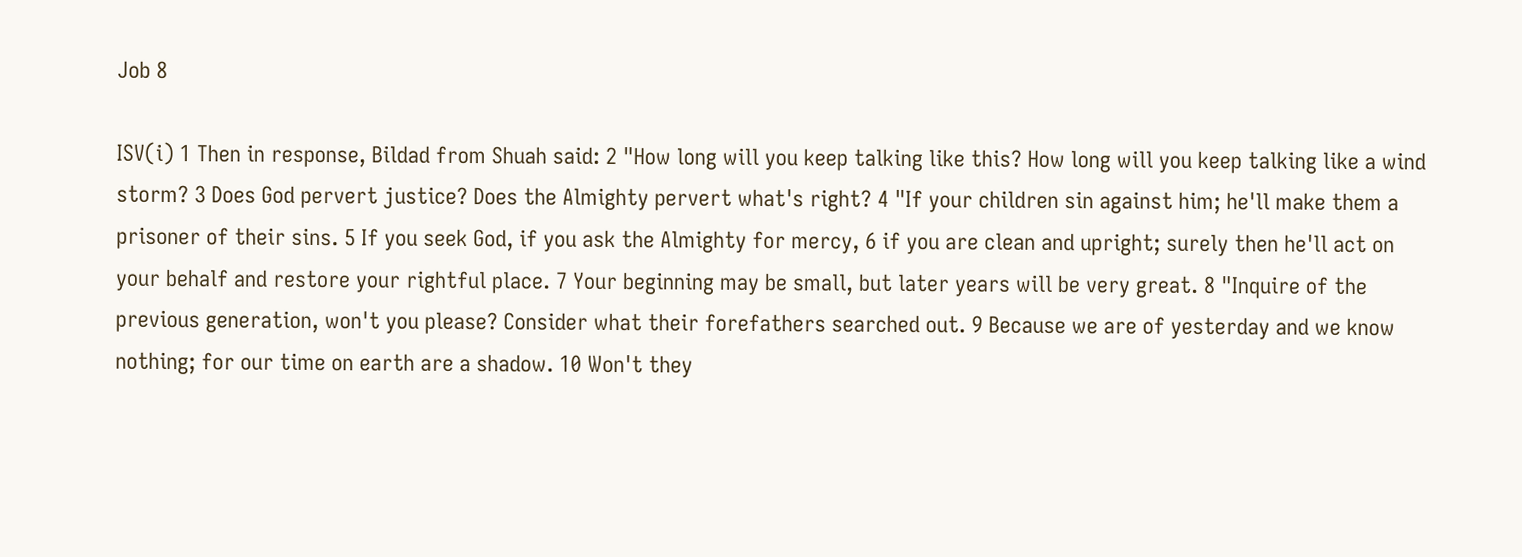Job 8

ISV(i) 1 Then in response, Bildad from Shuah said: 2 "How long will you keep talking like this? How long will you keep talking like a wind storm? 3 Does God pervert justice? Does the Almighty pervert what's right? 4 "If your children sin against him; he'll make them a prisoner of their sins. 5 If you seek God, if you ask the Almighty for mercy, 6 if you are clean and upright; surely then he'll act on your behalf and restore your rightful place. 7 Your beginning may be small, but later years will be very great. 8 "Inquire of the previous generation, won't you please? Consider what their forefathers searched out. 9 Because we are of yesterday and we know nothing; for our time on earth are a shadow. 10 Won't they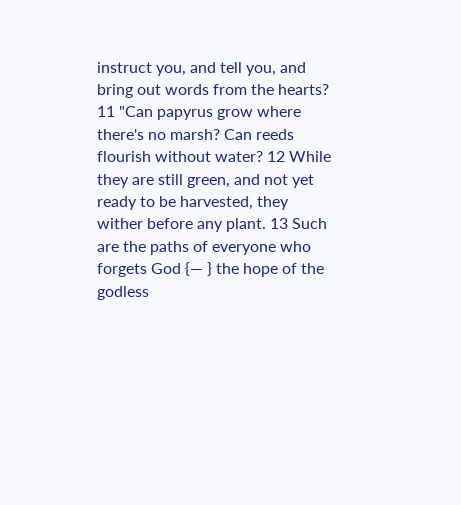instruct you, and tell you, and bring out words from the hearts? 11 "Can papyrus grow where there's no marsh? Can reeds flourish without water? 12 While they are still green, and not yet ready to be harvested, they wither before any plant. 13 Such are the paths of everyone who forgets God {— } the hope of the godless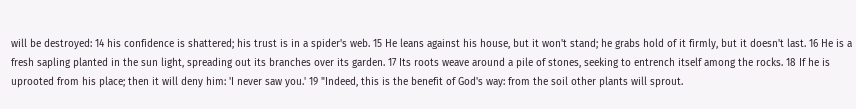will be destroyed: 14 his confidence is shattered; his trust is in a spider's web. 15 He leans against his house, but it won't stand; he grabs hold of it firmly, but it doesn't last. 16 He is a fresh sapling planted in the sun light, spreading out its branches over its garden. 17 Its roots weave around a pile of stones, seeking to entrench itself among the rocks. 18 If he is uprooted from his place; then it will deny him: 'I never saw you.' 19 "Indeed, this is the benefit of God's way: from the soil other plants will sprout.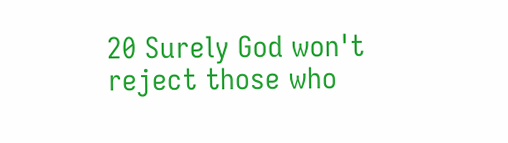20 Surely God won't reject those who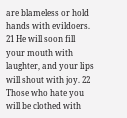are blameless or hold hands with evildoers. 21 He will soon fill your mouth with laughter, and your lips will shout with joy. 22 Those who hate you will be clothed with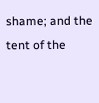shame; and the tent of the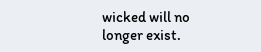wicked will no longer exist.